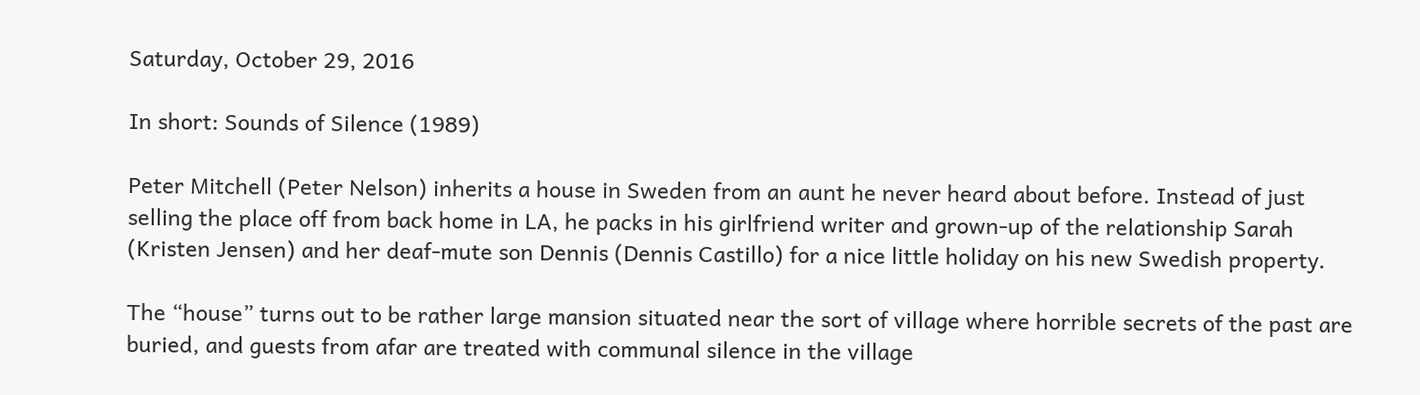Saturday, October 29, 2016

In short: Sounds of Silence (1989)

Peter Mitchell (Peter Nelson) inherits a house in Sweden from an aunt he never heard about before. Instead of just selling the place off from back home in LA, he packs in his girlfriend writer and grown-up of the relationship Sarah (Kristen Jensen) and her deaf-mute son Dennis (Dennis Castillo) for a nice little holiday on his new Swedish property.

The “house” turns out to be rather large mansion situated near the sort of village where horrible secrets of the past are buried, and guests from afar are treated with communal silence in the village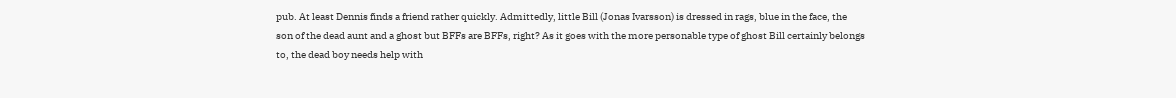pub. At least Dennis finds a friend rather quickly. Admittedly, little Bill (Jonas Ivarsson) is dressed in rags, blue in the face, the son of the dead aunt and a ghost but BFFs are BFFs, right? As it goes with the more personable type of ghost Bill certainly belongs to, the dead boy needs help with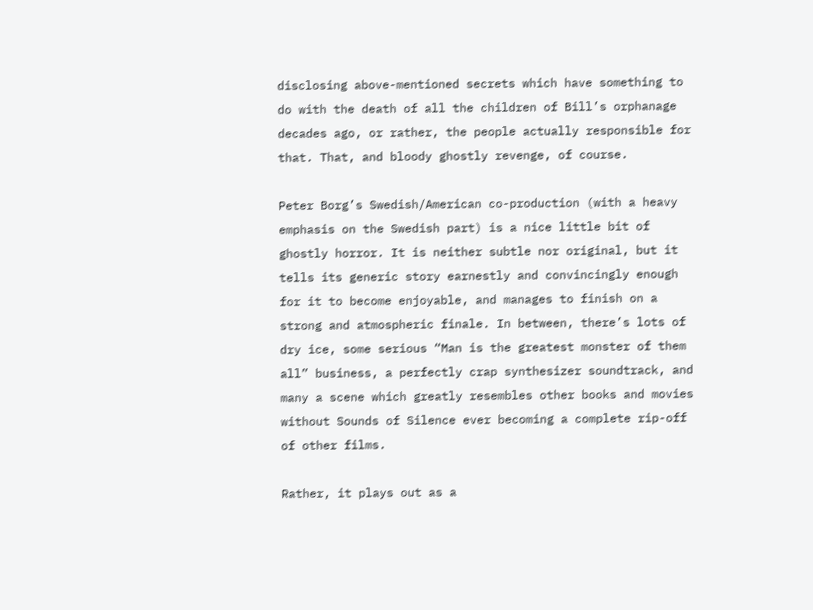disclosing above-mentioned secrets which have something to do with the death of all the children of Bill’s orphanage decades ago, or rather, the people actually responsible for that. That, and bloody ghostly revenge, of course.

Peter Borg’s Swedish/American co-production (with a heavy emphasis on the Swedish part) is a nice little bit of ghostly horror. It is neither subtle nor original, but it tells its generic story earnestly and convincingly enough for it to become enjoyable, and manages to finish on a strong and atmospheric finale. In between, there’s lots of dry ice, some serious “Man is the greatest monster of them all” business, a perfectly crap synthesizer soundtrack, and many a scene which greatly resembles other books and movies without Sounds of Silence ever becoming a complete rip-off of other films.

Rather, it plays out as a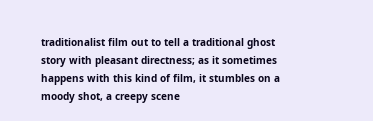traditionalist film out to tell a traditional ghost story with pleasant directness; as it sometimes happens with this kind of film, it stumbles on a moody shot, a creepy scene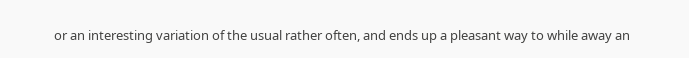or an interesting variation of the usual rather often, and ends up a pleasant way to while away an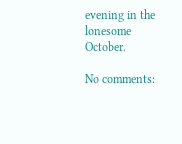evening in the lonesome October.

No comments: